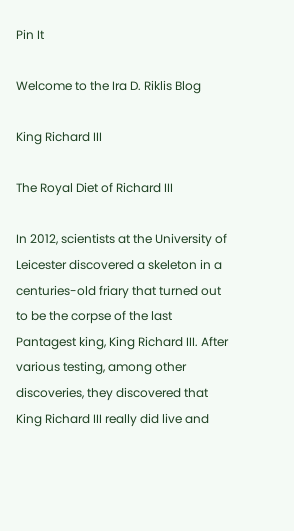Pin It

Welcome to the Ira D. Riklis Blog

King Richard III

The Royal Diet of Richard III

In 2012, scientists at the University of Leicester discovered a skeleton in a centuries-old friary that turned out to be the corpse of the last Pantagest king, King Richard III. After various testing, among other discoveries, they discovered that King Richard III really did live and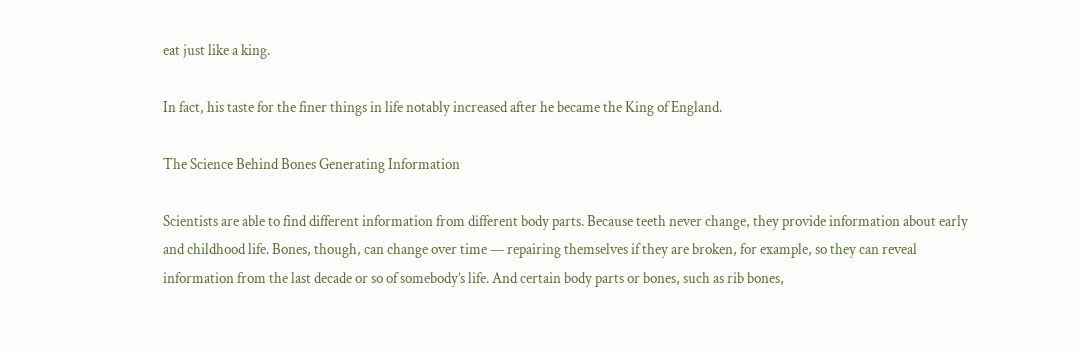eat just like a king.

In fact, his taste for the finer things in life notably increased after he became the King of England.

The Science Behind Bones Generating Information

Scientists are able to find different information from different body parts. Because teeth never change, they provide information about early and childhood life. Bones, though, can change over time — repairing themselves if they are broken, for example, so they can reveal information from the last decade or so of somebody’s life. And certain body parts or bones, such as rib bones,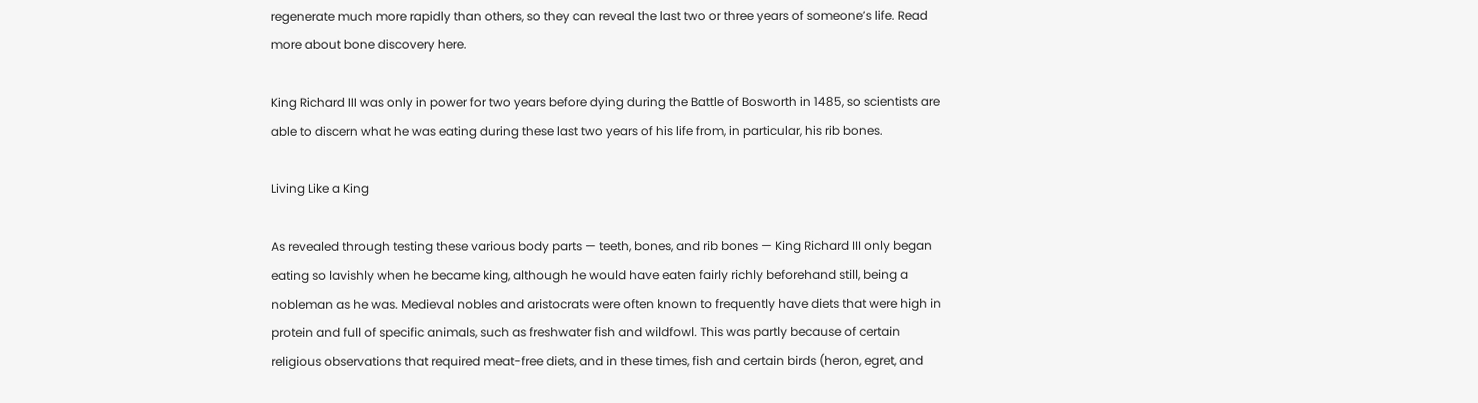regenerate much more rapidly than others, so they can reveal the last two or three years of someone’s life. Read more about bone discovery here.

King Richard III was only in power for two years before dying during the Battle of Bosworth in 1485, so scientists are able to discern what he was eating during these last two years of his life from, in particular, his rib bones.

Living Like a King

As revealed through testing these various body parts — teeth, bones, and rib bones — King Richard III only began eating so lavishly when he became king, although he would have eaten fairly richly beforehand still, being a nobleman as he was. Medieval nobles and aristocrats were often known to frequently have diets that were high in protein and full of specific animals, such as freshwater fish and wildfowl. This was partly because of certain religious observations that required meat-free diets, and in these times, fish and certain birds (heron, egret, and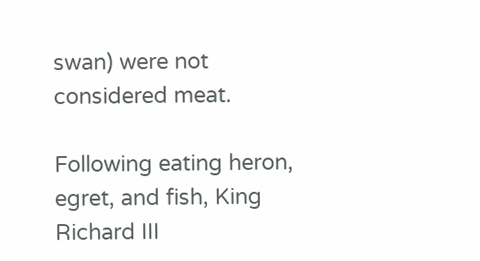swan) were not considered meat.

Following eating heron, egret, and fish, King Richard III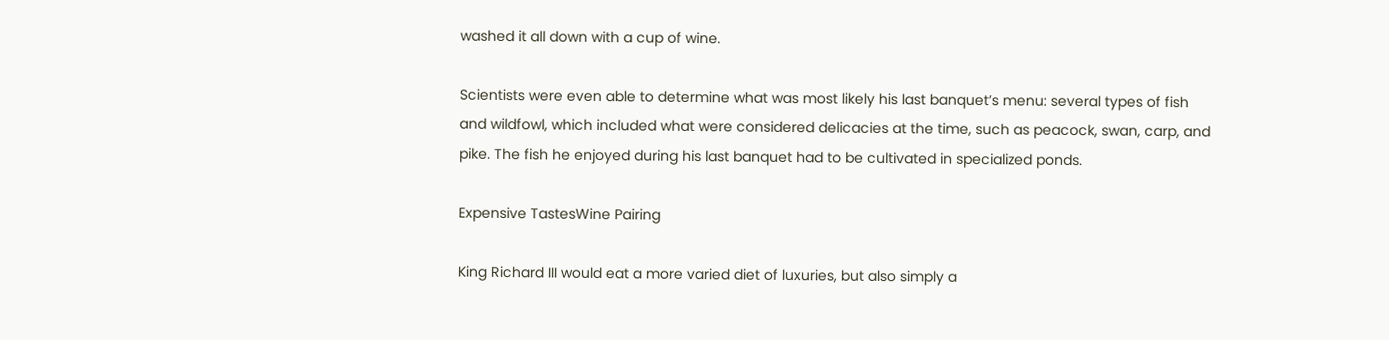washed it all down with a cup of wine.

Scientists were even able to determine what was most likely his last banquet’s menu: several types of fish and wildfowl, which included what were considered delicacies at the time, such as peacock, swan, carp, and pike. The fish he enjoyed during his last banquet had to be cultivated in specialized ponds.

Expensive TastesWine Pairing

King Richard III would eat a more varied diet of luxuries, but also simply a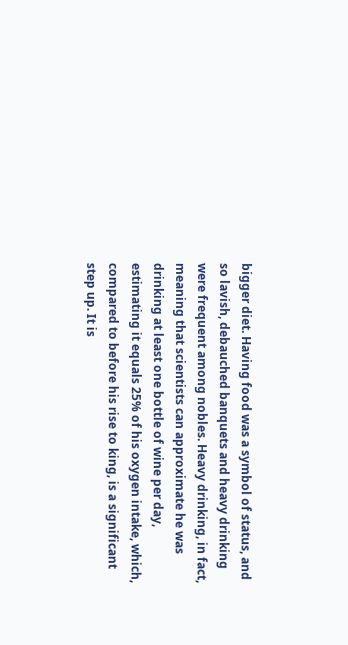bigger diet. Having food was a symbol of status, and so lavish, debauched banquets and heavy drinking were frequent among nobles. Heavy drinking, in fact, meaning that scientists can approximate he was drinking at least one bottle of wine per day, estimating it equals 25% of his oxygen intake, which, compared to before his rise to king, is a significant step up. It is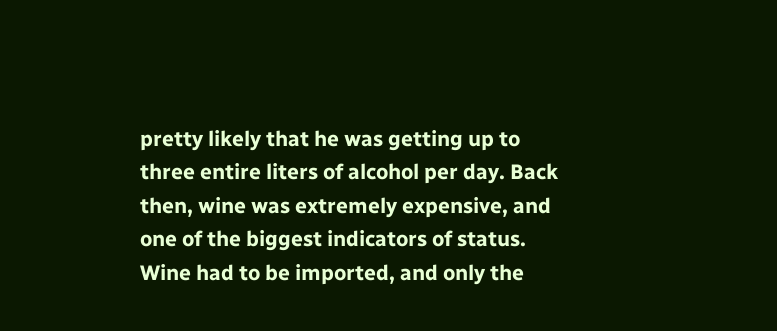pretty likely that he was getting up to three entire liters of alcohol per day. Back then, wine was extremely expensive, and one of the biggest indicators of status. Wine had to be imported, and only the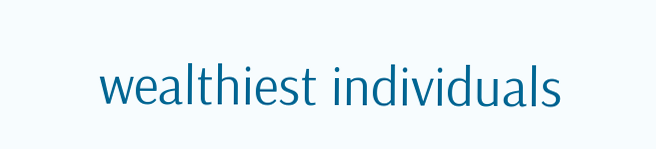wealthiest individuals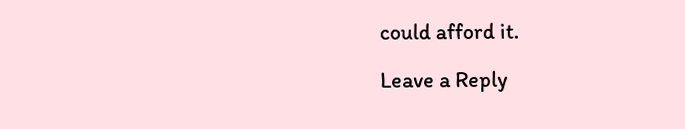could afford it.

Leave a Reply